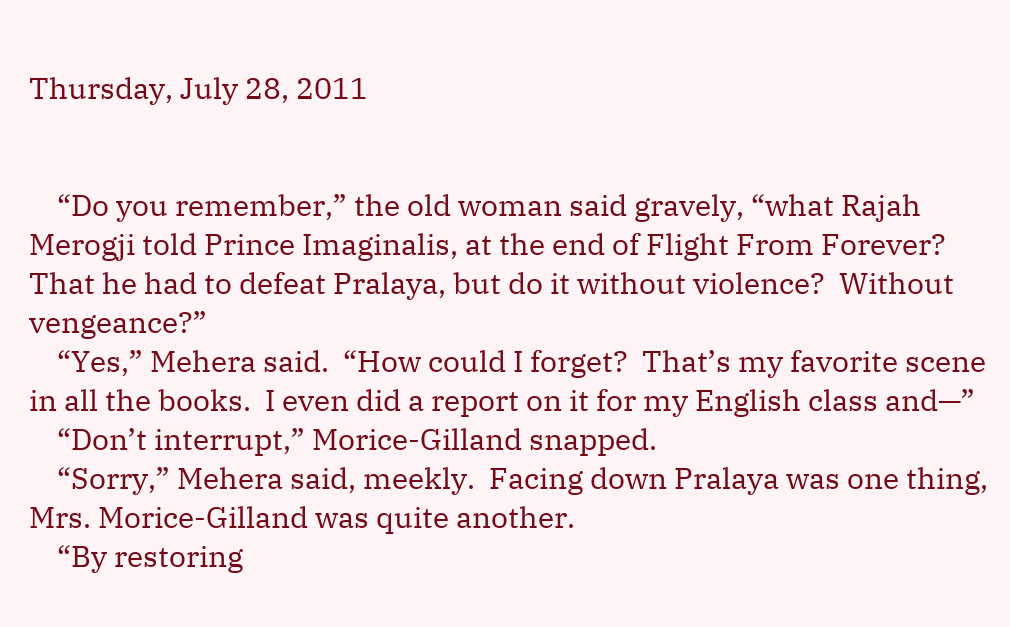Thursday, July 28, 2011


    “Do you remember,” the old woman said gravely, “what Rajah Merogji told Prince Imaginalis, at the end of Flight From Forever?  That he had to defeat Pralaya, but do it without violence?  Without vengeance?”
    “Yes,” Mehera said.  “How could I forget?  That’s my favorite scene in all the books.  I even did a report on it for my English class and—”
    “Don’t interrupt,” Morice-Gilland snapped.
    “Sorry,” Mehera said, meekly.  Facing down Pralaya was one thing, Mrs. Morice-Gilland was quite another.
    “By restoring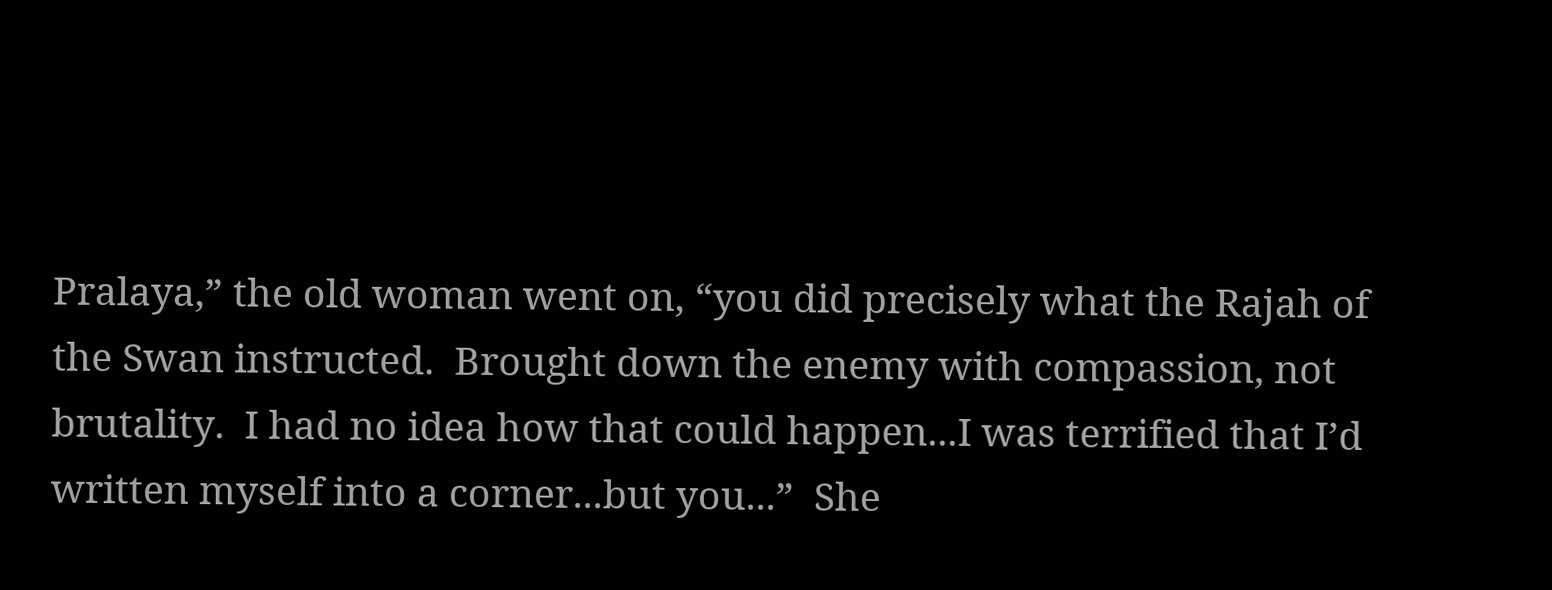Pralaya,” the old woman went on, “you did precisely what the Rajah of the Swan instructed.  Brought down the enemy with compassion, not brutality.  I had no idea how that could happen...I was terrified that I’d written myself into a corner...but you...”  She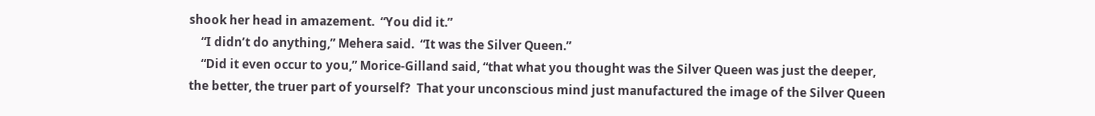shook her head in amazement.  “You did it.”
    “I didn’t do anything,” Mehera said.  “It was the Silver Queen.”
    “Did it even occur to you,” Morice-Gilland said, “that what you thought was the Silver Queen was just the deeper, the better, the truer part of yourself?  That your unconscious mind just manufactured the image of the Silver Queen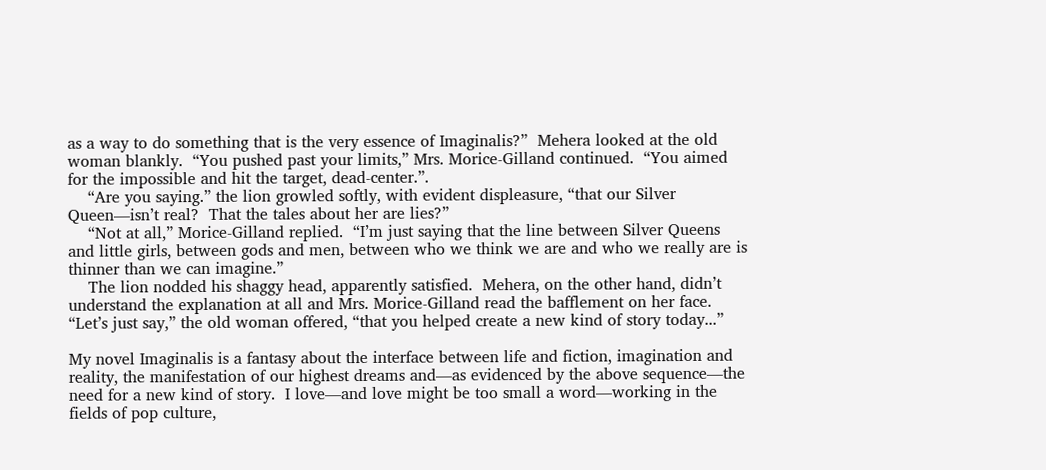as a way to do something that is the very essence of Imaginalis?”  Mehera looked at the old woman blankly.  “You pushed past your limits,” Mrs. Morice-Gilland continued.  “You aimed for the impossible and hit the target, dead-center.”.
    “Are you saying.” the lion growled softly, with evident displeasure, “that our Silver Queen—isn’t real?  That the tales about her are lies?”
    “Not at all,” Morice-Gilland replied.  “I’m just saying that the line between Silver Queens and little girls, between gods and men, between who we think we are and who we really are is thinner than we can imagine.”
    The lion nodded his shaggy head, apparently satisfied.  Mehera, on the other hand, didn’t understand the explanation at all and Mrs. Morice-Gilland read the bafflement on her face.  “Let’s just say,” the old woman offered, “that you helped create a new kind of story today...”

My novel Imaginalis is a fantasy about the interface between life and fiction, imagination and reality, the manifestation of our highest dreams and—as evidenced by the above sequence—the need for a new kind of story.  I love—and love might be too small a word—working in the fields of pop culture,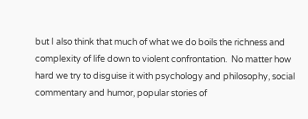but I also think that much of what we do boils the richness and complexity of life down to violent confrontation.  No matter how hard we try to disguise it with psychology and philosophy, social commentary and humor, popular stories of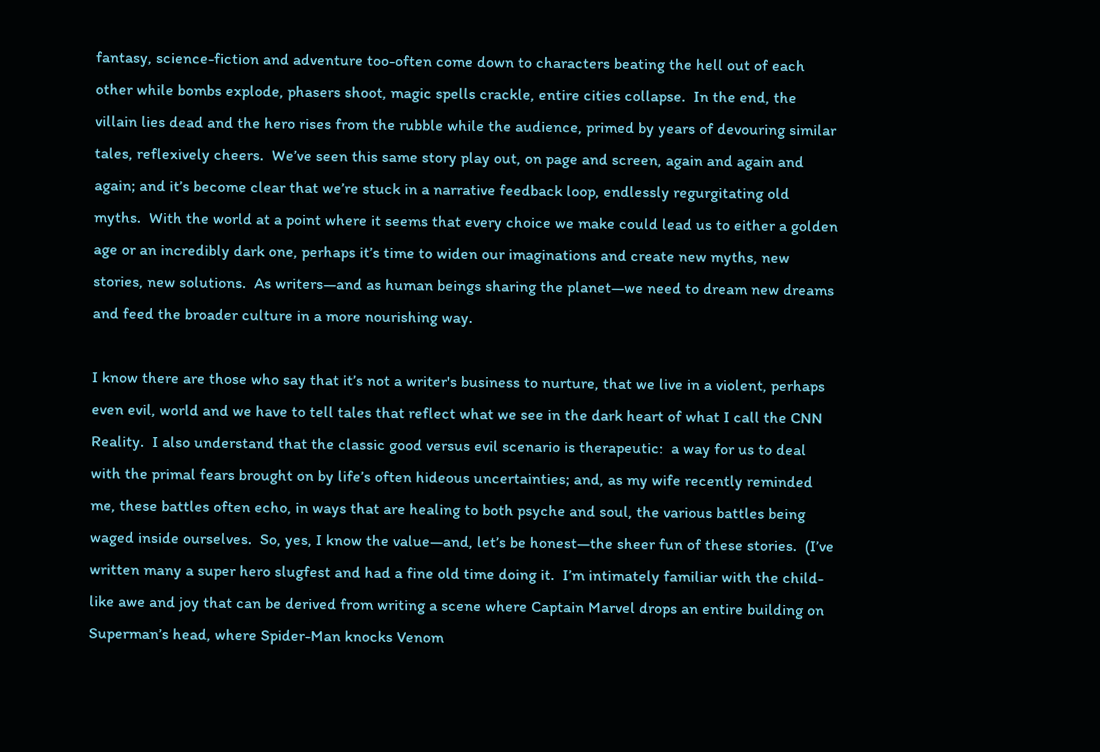fantasy, science-fiction and adventure too-often come down to characters beating the hell out of each other while bombs explode, phasers shoot, magic spells crackle, entire cities collapse.  In the end, the villain lies dead and the hero rises from the rubble while the audience, primed by years of devouring similar tales, reflexively cheers.  We’ve seen this same story play out, on page and screen, again and again and again; and it’s become clear that we’re stuck in a narrative feedback loop, endlessly regurgitating old myths.  With the world at a point where it seems that every choice we make could lead us to either a golden age or an incredibly dark one, perhaps it’s time to widen our imaginations and create new myths, new stories, new solutions.  As writers—and as human beings sharing the planet—we need to dream new dreams and feed the broader culture in a more nourishing way.

I know there are those who say that it’s not a writer's business to nurture, that we live in a violent, perhaps even evil, world and we have to tell tales that reflect what we see in the dark heart of what I call the CNN Reality.  I also understand that the classic good versus evil scenario is therapeutic:  a way for us to deal with the primal fears brought on by life’s often hideous uncertainties; and, as my wife recently reminded me, these battles often echo, in ways that are healing to both psyche and soul, the various battles being waged inside ourselves.  So, yes, I know the value—and, let’s be honest—the sheer fun of these stories.  (I’ve written many a super hero slugfest and had a fine old time doing it.  I’m intimately familiar with the child-like awe and joy that can be derived from writing a scene where Captain Marvel drops an entire building on Superman’s head, where Spider-Man knocks Venom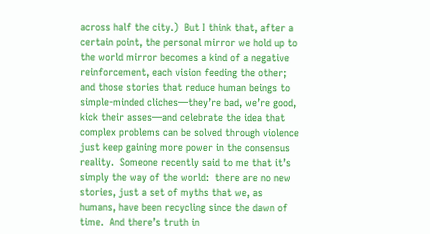across half the city.)  But I think that, after a certain point, the personal mirror we hold up to the world mirror becomes a kind of a negative reinforcement, each vision feeding the other; and those stories that reduce human beings to simple-minded cliches—they’re bad, we’re good, kick their asses—and celebrate the idea that complex problems can be solved through violence just keep gaining more power in the consensus reality.  Someone recently said to me that it’s simply the way of the world:  there are no new stories, just a set of myths that we, as humans, have been recycling since the dawn of time.  And there’s truth in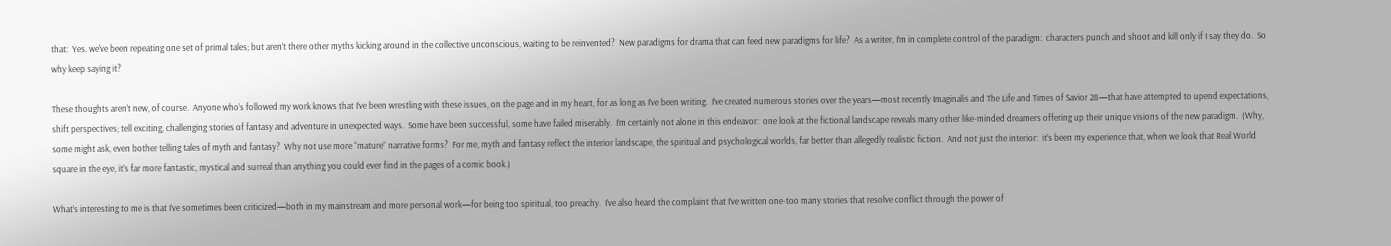that:  Yes. we've been repeating one set of primal tales; but aren’t there other myths kicking around in the collective unconscious, waiting to be reinvented?  New paradigms for drama that can feed new paradigms for life?  As a writer, I’m in complete control of the paradigm:  characters punch and shoot and kill only if I say they do.  So why keep saying it?

These thoughts aren’t new, of course.  Anyone who’s followed my work knows that I’ve been wrestling with these issues, on the page and in my heart, for as long as I’ve been writing.  I’ve created numerous stories over the years—most recently Imaginalis and The Life and Times of Savior 28—that have attempted to upend expectations, shift perspectives; tell exciting, challenging stories of fantasy and adventure in unexpected ways.  Some have been successful, some have failed miserably.  I’m certainly not alone in this endeavor:  one look at the fictional landscape reveals many other like-minded dreamers offering up their unique visions of the new paradigm.  (Why, some might ask, even bother telling tales of myth and fantasy?  Why not use more “mature” narrative forms?  For me, myth and fantasy reflect the interior landscape, the spiritual and psychological worlds, far better than allegedly realistic fiction.  And not just the interior:  it’s been my experience that, when we look that Real World square in the eye, it’s far more fantastic, mystical and surreal than anything you could ever find in the pages of a comic book.)

What’s interesting to me is that I’ve sometimes been criticized—both in my mainstream and more personal work—for being too spiritual, too preachy.  I’ve also heard the complaint that I’ve written one-too many stories that resolve conflict through the power of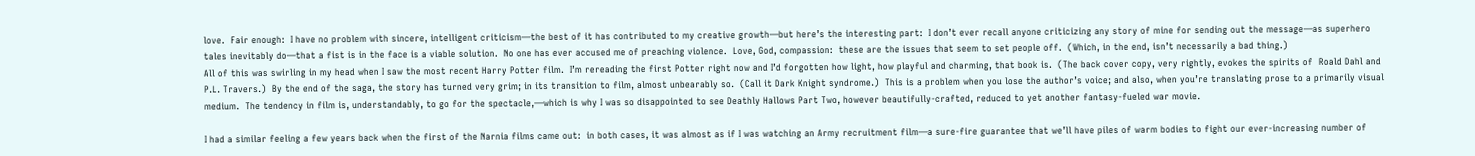love.  Fair enough:  I have no problem with sincere, intelligent criticism—the best of it has contributed to my creative growth—but here’s the interesting part:  I don’t ever recall anyone criticizing any story of mine for sending out the message—as superhero tales inevitably do—that a fist is in the face is a viable solution.  No one has ever accused me of preaching violence.  Love, God, compassion:  these are the issues that seem to set people off.  (Which, in the end, isn’t necessarily a bad thing.)
All of this was swirling in my head when I saw the most recent Harry Potter film.  I’m rereading the first Potter right now and I’d forgotten how light, how playful and charming, that book is.  (The back cover copy, very rightly, evokes the spirits of  Roald Dahl and P.L. Travers.)  By the end of the saga, the story has turned very grim; in its transition to film, almost unbearably so.  (Call it Dark Knight syndrome.)  This is a problem when you lose the author’s voice; and also, when you’re translating prose to a primarily visual medium.  The tendency in film is, understandably, to go for the spectacle‚—which is why I was so disappointed to see Deathly Hallows Part Two, however beautifully-crafted, reduced to yet another fantasy-fueled war movie.

I had a similar feeling a few years back when the first of the Narnia films came out:  in both cases, it was almost as if I was watching an Army recruitment film—a sure-fire guarantee that we’ll have piles of warm bodies to fight our ever-increasing number of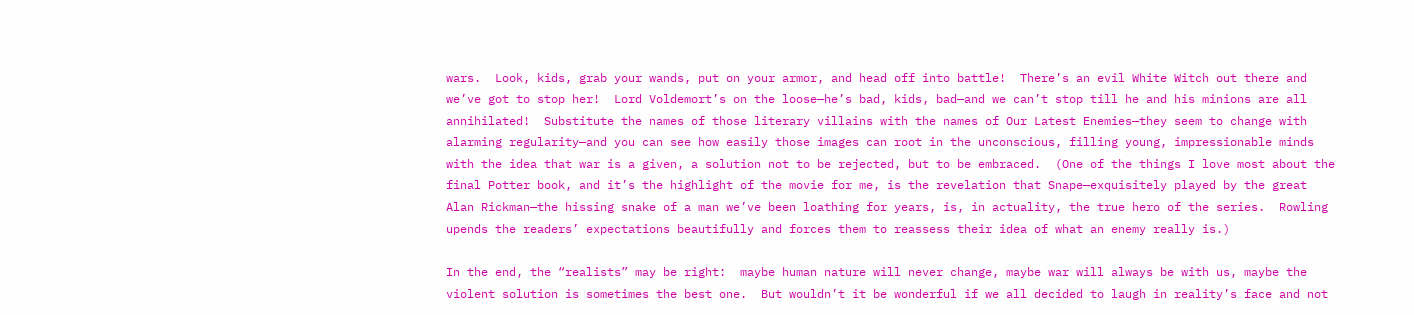wars.  Look, kids, grab your wands, put on your armor, and head off into battle!  There’s an evil White Witch out there and we’ve got to stop her!  Lord Voldemort’s on the loose—he’s bad, kids, bad—and we can’t stop till he and his minions are all annihilated!  Substitute the names of those literary villains with the names of Our Latest Enemies—they seem to change with alarming regularity—and you can see how easily those images can root in the unconscious, filling young, impressionable minds with the idea that war is a given, a solution not to be rejected, but to be embraced.  (One of the things I love most about the final Potter book, and it’s the highlight of the movie for me, is the revelation that Snape—exquisitely played by the great Alan Rickman—the hissing snake of a man we’ve been loathing for years, is, in actuality, the true hero of the series.  Rowling upends the readers’ expectations beautifully and forces them to reassess their idea of what an enemy really is.)

In the end, the “realists” may be right:  maybe human nature will never change, maybe war will always be with us, maybe the violent solution is sometimes the best one.  But wouldn’t it be wonderful if we all decided to laugh in reality’s face and not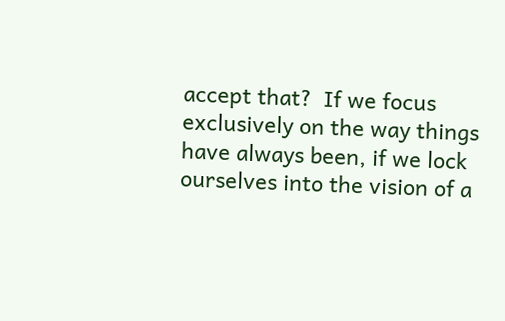accept that?  If we focus exclusively on the way things have always been, if we lock ourselves into the vision of a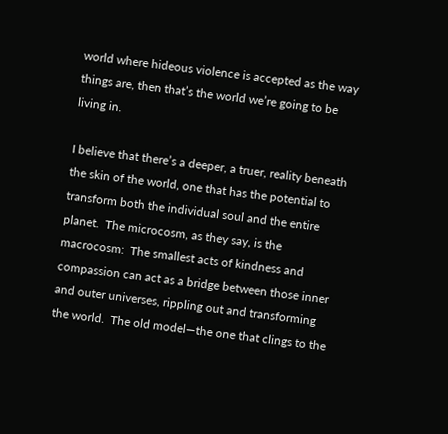world where hideous violence is accepted as the way things are, then that’s the world we’re going to be living in.

I believe that there’s a deeper, a truer, reality beneath the skin of the world, one that has the potential to transform both the individual soul and the entire planet.  The microcosm, as they say, is the macrocosm:  The smallest acts of kindness and compassion can act as a bridge between those inner and outer universes, rippling out and transforming the world.  The old model—the one that clings to the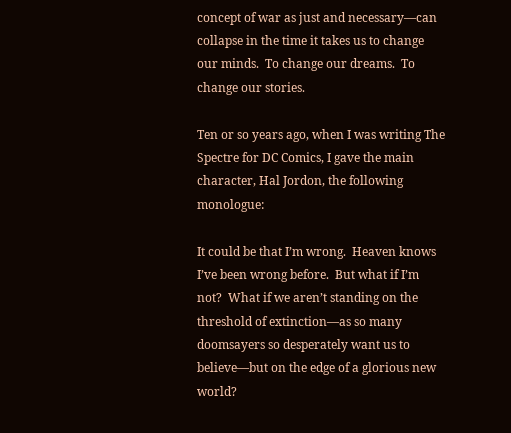concept of war as just and necessary—can collapse in the time it takes us to change our minds.  To change our dreams.  To change our stories.

Ten or so years ago, when I was writing The Spectre for DC Comics, I gave the main character, Hal Jordon, the following monologue:

It could be that I’m wrong.  Heaven knows I’ve been wrong before.  But what if I’m not?  What if we aren’t standing on the threshold of extinction—as so many doomsayers so desperately want us to believe—but on the edge of a glorious new world?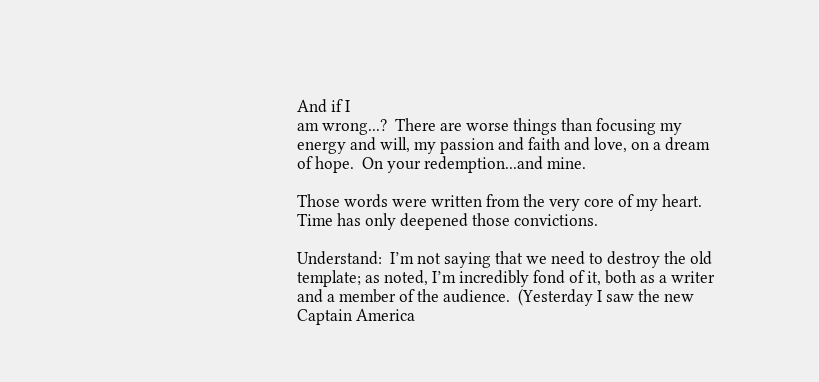And if I
am wrong...?  There are worse things than focusing my energy and will, my passion and faith and love, on a dream of hope.  On your redemption...and mine.

Those words were written from the very core of my heart.  Time has only deepened those convictions.

Understand:  I’m not saying that we need to destroy the old template; as noted, I’m incredibly fond of it, both as a writer and a member of the audience.  (Yesterday I saw the new Captain America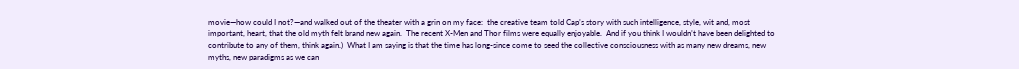movie—how could I not?—and walked out of the theater with a grin on my face:  the creative team told Cap’s story with such intelligence, style, wit and, most important, heart, that the old myth felt brand new again.  The recent X-Men and Thor films were equally enjoyable.  And if you think I wouldn’t have been delighted to contribute to any of them, think again.)  What I am saying is that the time has long-since come to seed the collective consciousness with as many new dreams, new myths, new paradigms as we can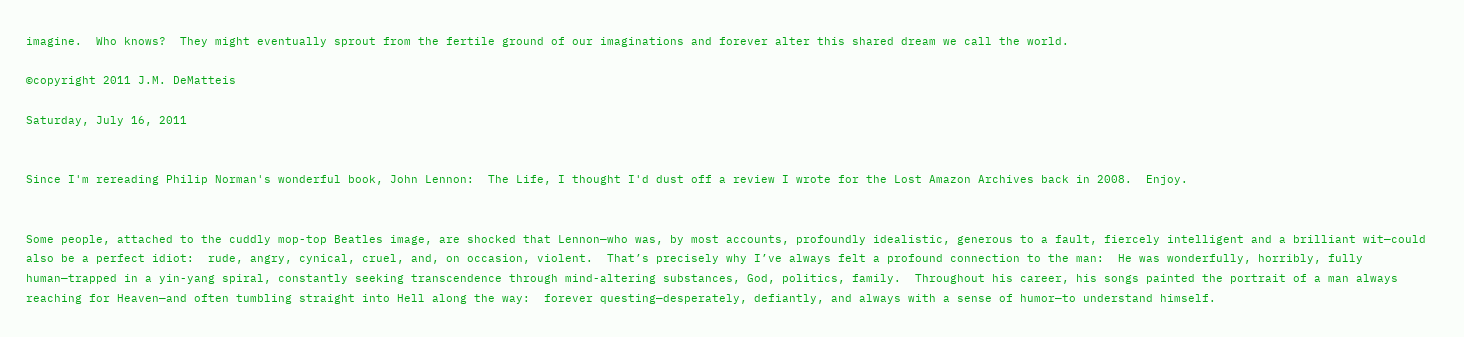imagine.  Who knows?  They might eventually sprout from the fertile ground of our imaginations and forever alter this shared dream we call the world.

©copyright 2011 J.M. DeMatteis

Saturday, July 16, 2011


Since I'm rereading Philip Norman's wonderful book, John Lennon:  The Life, I thought I'd dust off a review I wrote for the Lost Amazon Archives back in 2008.  Enjoy.


Some people, attached to the cuddly mop-top Beatles image, are shocked that Lennon—who was, by most accounts, profoundly idealistic, generous to a fault, fiercely intelligent and a brilliant wit—could also be a perfect idiot:  rude, angry, cynical, cruel, and, on occasion, violent.  That’s precisely why I’ve always felt a profound connection to the man:  He was wonderfully, horribly, fully human—trapped in a yin-yang spiral, constantly seeking transcendence through mind-altering substances, God, politics, family.  Throughout his career, his songs painted the portrait of a man always reaching for Heaven—and often tumbling straight into Hell along the way:  forever questing—desperately, defiantly, and always with a sense of humor—to understand himself.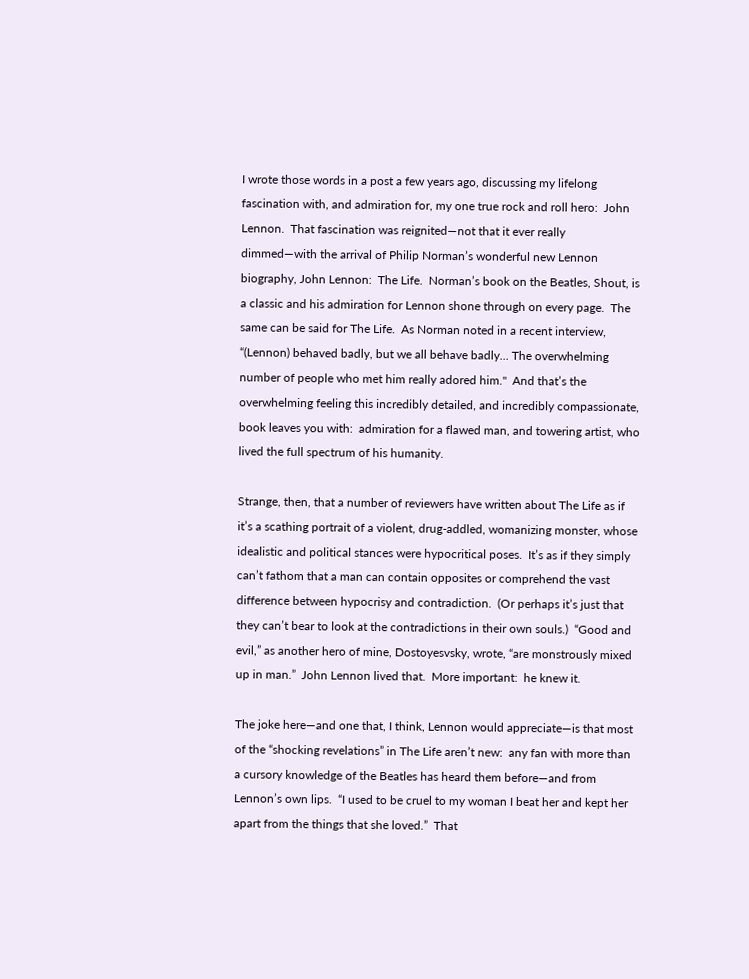I wrote those words in a post a few years ago, discussing my lifelong fascination with, and admiration for, my one true rock and roll hero:  John Lennon.  That fascination was reignited—not that it ever really dimmed—with the arrival of Philip Norman’s wonderful new Lennon biography, John Lennon:  The Life.  Norman’s book on the Beatles, Shout, is a classic and his admiration for Lennon shone through on every page.  The same can be said for The Life.  As Norman noted in a recent interview, “(Lennon) behaved badly, but we all behave badly... The overwhelming number of people who met him really adored him."  And that’s the overwhelming feeling this incredibly detailed, and incredibly compassionate, book leaves you with:  admiration for a flawed man, and towering artist, who lived the full spectrum of his humanity.

Strange, then, that a number of reviewers have written about The Life as if it’s a scathing portrait of a violent, drug-addled, womanizing monster, whose idealistic and political stances were hypocritical poses.  It’s as if they simply can’t fathom that a man can contain opposites or comprehend the vast difference between hypocrisy and contradiction.  (Or perhaps it’s just that they can’t bear to look at the contradictions in their own souls.)  “Good and evil,” as another hero of mine, Dostoyesvsky, wrote, “are monstrously mixed up in man.”  John Lennon lived that.  More important:  he knew it.

The joke here—and one that, I think, Lennon would appreciate—is that most of the “shocking revelations” in The Life aren’t new:  any fan with more than a cursory knowledge of the Beatles has heard them before—and from Lennon’s own lips.  “I used to be cruel to my woman I beat her and kept her apart from the things that she loved.”  That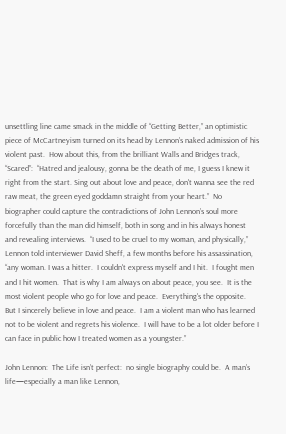unsettling line came smack in the middle of “Getting Better,” an optimistic piece of McCartneyism turned on its head by Lennon’s naked admission of his violent past.  How about this, from the brilliant Walls and Bridges track, “Scared”:  “Hatred and jealousy, gonna be the death of me, I guess I knew it right from the start. Sing out about love and peace, don't wanna see the red raw meat, the green eyed goddamn straight from your heart.”  No biographer could capture the contradictions of John Lennon’s soul more forcefully than the man did himself, both in song and in his always honest and revealing interviews.  “I used to be cruel to my woman, and physically,” Lennon told interviewer David Sheff, a few months before his assassination, “any woman. I was a hitter.  I couldn't express myself and I hit.  I fought men and I hit women.  That is why I am always on about peace, you see.  It is the most violent people who go for love and peace.  Everything's the opposite.  But I sincerely believe in love and peace.  I am a violent man who has learned not to be violent and regrets his violence.  I will have to be a lot older before I can face in public how I treated women as a youngster.”

John Lennon:  The Life isn’t perfect:  no single biography could be.  A man’s life—especially a man like Lennon,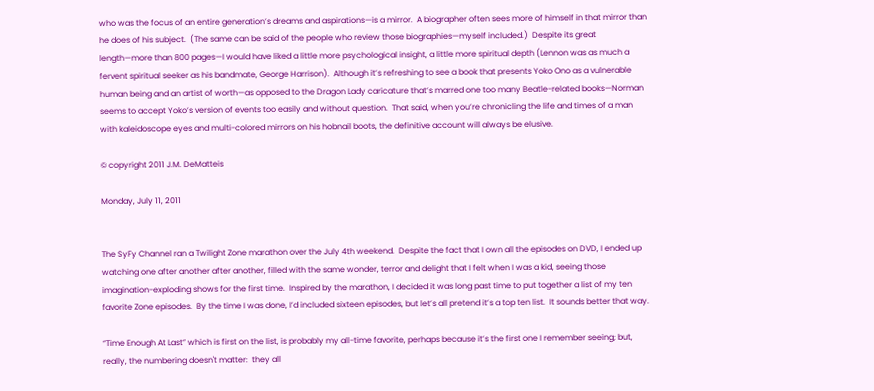who was the focus of an entire generation’s dreams and aspirations—is a mirror.  A biographer often sees more of himself in that mirror than he does of his subject.  (The same can be said of the people who review those biographies—myself included.)  Despite its great length—more than 800 pages—I would have liked a little more psychological insight, a little more spiritual depth (Lennon was as much a fervent spiritual seeker as his bandmate, George Harrison).  Although it’s refreshing to see a book that presents Yoko Ono as a vulnerable human being and an artist of worth—as opposed to the Dragon Lady caricature that’s marred one too many Beatle-related books—Norman seems to accept Yoko’s version of events too easily and without question.  That said, when you’re chronicling the life and times of a man with kaleidoscope eyes and multi-colored mirrors on his hobnail boots, the definitive account will always be elusive.

© copyright 2011 J.M. DeMatteis

Monday, July 11, 2011


The SyFy Channel ran a Twilight Zone marathon over the July 4th weekend.  Despite the fact that I own all the episodes on DVD, I ended up watching one after another after another, filled with the same wonder, terror and delight that I felt when I was a kid, seeing those imagination-exploding shows for the first time.  Inspired by the marathon, I decided it was long past time to put together a list of my ten favorite Zone episodes.  By the time I was done, I’d included sixteen episodes, but let’s all pretend it’s a top ten list.  It sounds better that way.

“Time Enough At Last” which is first on the list, is probably my all-time favorite, perhaps because it’s the first one I remember seeing; but, really, the numbering doesn't matter:  they all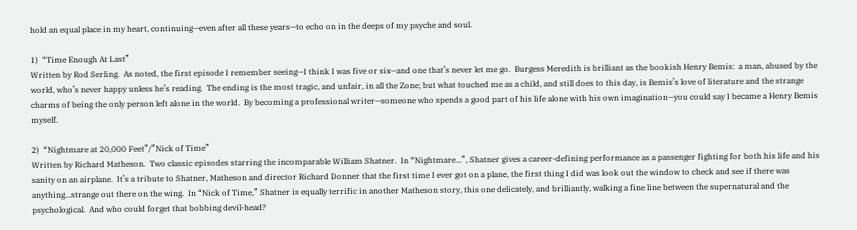hold an equal place in my heart, continuing—even after all these years—to echo on in the deeps of my psyche and soul.

1)  “Time Enough At Last”
Written by Rod Serling.  As noted, the first episode I remember seeing—I think I was five or six—and one that’s never let me go.  Burgess Meredith is brilliant as the bookish Henry Bemis:  a man, abused by the world, who’s never happy unless he’s reading.  The ending is the most tragic, and unfair, in all the Zone; but what touched me as a child, and still does to this day, is Bemis’s love of literature and the strange charms of being the only person left alone in the world.  By becoming a professional writer—someone who spends a good part of his life alone with his own imagination—you could say I became a Henry Bemis myself.

2)  “Nightmare at 20,000 Feet”/”Nick of Time”
Written by Richard Matheson.  Two classic episodes starring the incomparable William Shatner.  In “Nightmare...”, Shatner gives a career-defining performance as a passenger fighting for both his life and his sanity on an airplane.  It’s a tribute to Shatner, Matheson and director Richard Donner that the first time I ever got on a plane, the first thing I did was look out the window to check and see if there was anything...strange out there on the wing.  In “Nick of Time,” Shatner is equally terrific in another Matheson story, this one delicately, and brilliantly, walking a fine line between the supernatural and the psychological.  And who could forget that bobbing devil-head?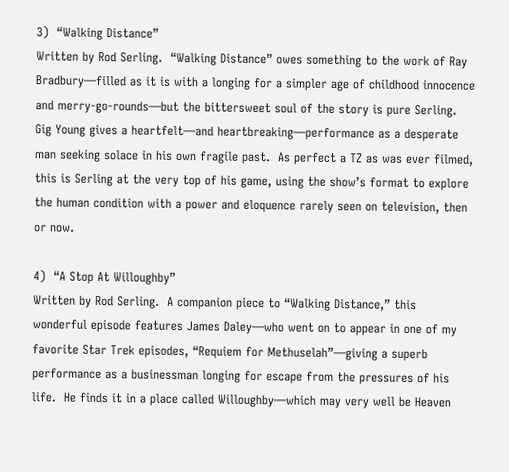3)  “Walking Distance”
Written by Rod Serling.  “Walking Distance” owes something to the work of Ray Bradbury—filled as it is with a longing for a simpler age of childhood innocence and merry-go-rounds—but the bittersweet soul of the story is pure Serling.  Gig Young gives a heartfelt—and heartbreaking—performance as a desperate man seeking solace in his own fragile past.  As perfect a TZ as was ever filmed, this is Serling at the very top of his game, using the show’s format to explore the human condition with a power and eloquence rarely seen on television, then or now.

4)  “A Stop At Willoughby”
Written by Rod Serling.  A companion piece to “Walking Distance,” this wonderful episode features James Daley—who went on to appear in one of my favorite Star Trek episodes, “Requiem for Methuselah”—giving a superb performance as a businessman longing for escape from the pressures of his life.  He finds it in a place called Willoughby—which may very well be Heaven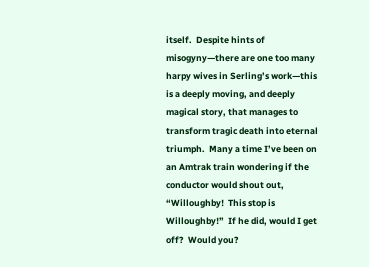itself.  Despite hints of misogyny—there are one too many harpy wives in Serling’s work—this is a deeply moving, and deeply magical story, that manages to transform tragic death into eternal triumph.  Many a time I’ve been on an Amtrak train wondering if the conductor would shout out, “Willoughby!  This stop is Willoughby!”  If he did, would I get off?  Would you?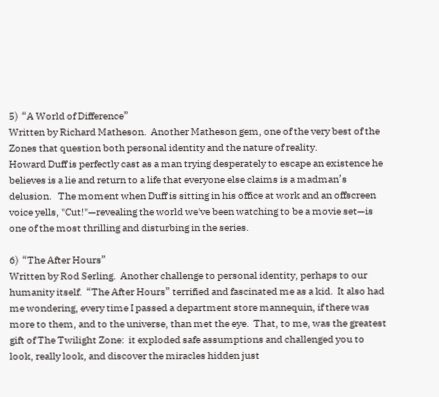5)  “A World of Difference”
Written by Richard Matheson.  Another Matheson gem, one of the very best of the Zones that question both personal identity and the nature of reality.
Howard Duff is perfectly cast as a man trying desperately to escape an existence he believes is a lie and return to a life that everyone else claims is a madman’s delusion.   The moment when Duff is sitting in his office at work and an offscreen voice yells, "Cut!"—revealing the world we've been watching to be a movie set—is one of the most thrilling and disturbing in the series.

6)  “The After Hours”
Written by Rod Serling.  Another challenge to personal identity, perhaps to our humanity itself.  “The After Hours” terrified and fascinated me as a kid.  It also had me wondering, every time I passed a department store mannequin, if there was more to them, and to the universe, than met the eye.  That, to me, was the greatest gift of The Twilight Zone:  it exploded safe assumptions and challenged you to look, really look, and discover the miracles hidden just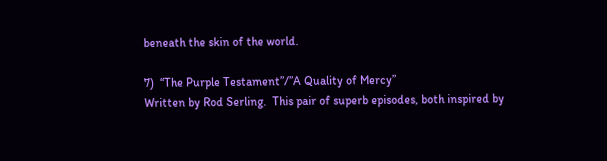beneath the skin of the world.

7)  “The Purple Testament”/”A Quality of Mercy”
Written by Rod Serling.  This pair of superb episodes, both inspired by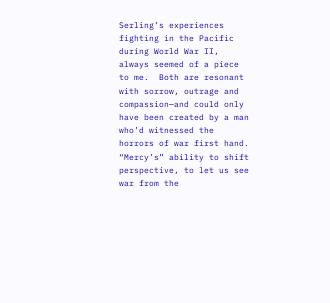Serling’s experiences fighting in the Pacific during World War II, always seemed of a piece to me.  Both are resonant with sorrow, outrage and compassion—and could only have been created by a man who’d witnessed the horrors of war first hand.  “Mercy’s” ability to shift perspective, to let us see war from the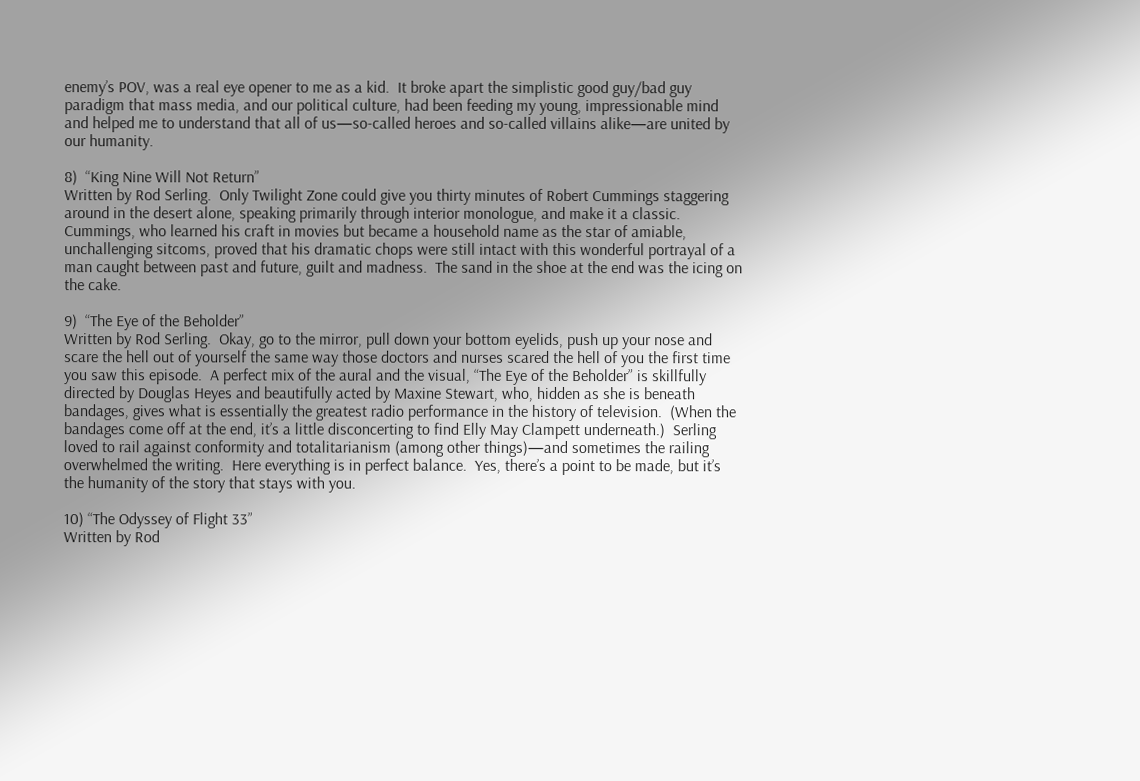enemy’s POV, was a real eye opener to me as a kid.  It broke apart the simplistic good guy/bad guy paradigm that mass media, and our political culture, had been feeding my young, impressionable mind and helped me to understand that all of us—so-called heroes and so-called villains alike—are united by our humanity.

8)  “King Nine Will Not Return”
Written by Rod Serling.  Only Twilight Zone could give you thirty minutes of Robert Cummings staggering around in the desert alone, speaking primarily through interior monologue, and make it a classic.  Cummings, who learned his craft in movies but became a household name as the star of amiable, unchallenging sitcoms, proved that his dramatic chops were still intact with this wonderful portrayal of a man caught between past and future, guilt and madness.  The sand in the shoe at the end was the icing on the cake.

9)  “The Eye of the Beholder”
Written by Rod Serling.  Okay, go to the mirror, pull down your bottom eyelids, push up your nose and scare the hell out of yourself the same way those doctors and nurses scared the hell of you the first time you saw this episode.  A perfect mix of the aural and the visual, “The Eye of the Beholder” is skillfully directed by Douglas Heyes and beautifully acted by Maxine Stewart, who, hidden as she is beneath bandages, gives what is essentially the greatest radio performance in the history of television.  (When the bandages come off at the end, it’s a little disconcerting to find Elly May Clampett underneath.)  Serling loved to rail against conformity and totalitarianism (among other things)—and sometimes the railing overwhelmed the writing.  Here everything is in perfect balance.  Yes, there’s a point to be made, but it’s the humanity of the story that stays with you.

10) “The Odyssey of Flight 33”
Written by Rod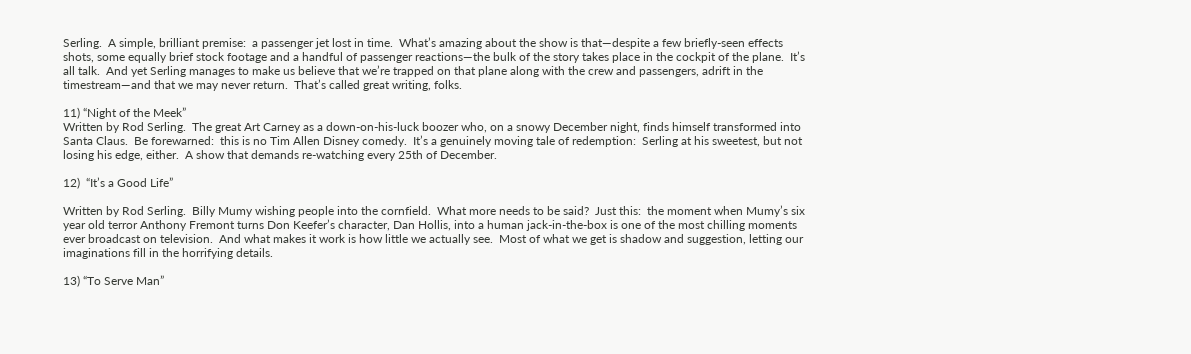Serling.  A simple, brilliant premise:  a passenger jet lost in time.  What’s amazing about the show is that—despite a few briefly-seen effects shots, some equally brief stock footage and a handful of passenger reactions—the bulk of the story takes place in the cockpit of the plane.  It’s all talk.  And yet Serling manages to make us believe that we’re trapped on that plane along with the crew and passengers, adrift in the timestream—and that we may never return.  That’s called great writing, folks.

11) “Night of the Meek”
Written by Rod Serling.  The great Art Carney as a down-on-his-luck boozer who, on a snowy December night, finds himself transformed into Santa Claus.  Be forewarned:  this is no Tim Allen Disney comedy.  It’s a genuinely moving tale of redemption:  Serling at his sweetest, but not losing his edge, either.  A show that demands re-watching every 25th of December.

12)  “It’s a Good Life”

Written by Rod Serling.  Billy Mumy wishing people into the cornfield.  What more needs to be said?  Just this:  the moment when Mumy’s six year old terror Anthony Fremont turns Don Keefer’s character, Dan Hollis, into a human jack-in-the-box is one of the most chilling moments ever broadcast on television.  And what makes it work is how little we actually see.  Most of what we get is shadow and suggestion, letting our imaginations fill in the horrifying details.

13) “To Serve Man”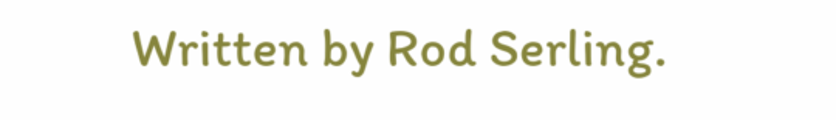Written by Rod Serling.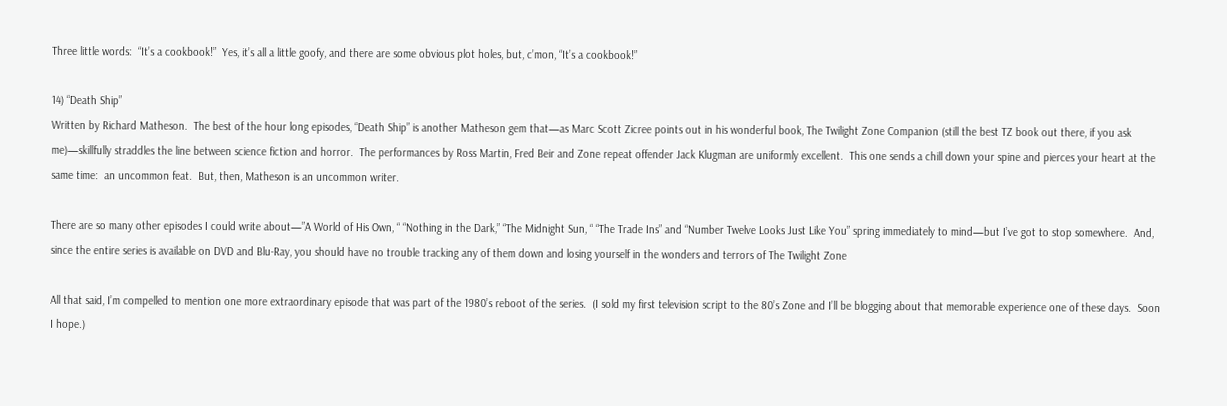Three little words:  “It’s a cookbook!”  Yes, it’s all a little goofy, and there are some obvious plot holes, but, c’mon, “It’s a cookbook!”

14) “Death Ship”
Written by Richard Matheson.  The best of the hour long episodes, “Death Ship” is another Matheson gem that—as Marc Scott Zicree points out in his wonderful book, The Twilight Zone Companion (still the best TZ book out there, if you ask me)—skillfully straddles the line between science fiction and horror.  The performances by Ross Martin, Fred Beir and Zone repeat offender Jack Klugman are uniformly excellent.  This one sends a chill down your spine and pierces your heart at the same time:  an uncommon feat.  But, then, Matheson is an uncommon writer.

There are so many other episodes I could write about—”A World of His Own, “ “Nothing in the Dark,” “The Midnight Sun, “ “The Trade Ins” and “Number Twelve Looks Just Like You” spring immediately to mind—but I’ve got to stop somewhere.  And, since the entire series is available on DVD and Blu-Ray, you should have no trouble tracking any of them down and losing yourself in the wonders and terrors of The Twilight Zone

All that said, I’m compelled to mention one more extraordinary episode that was part of the 1980’s reboot of the series.  (I sold my first television script to the 80’s Zone and I’ll be blogging about that memorable experience one of these days.  Soon I hope.)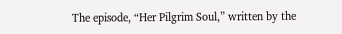The episode, “Her Pilgrim Soul,” written by the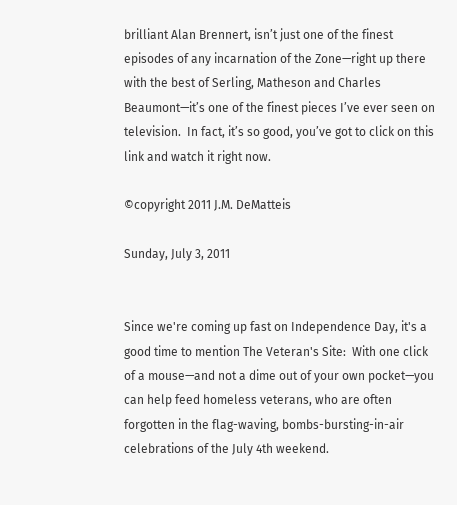brilliant Alan Brennert, isn’t just one of the finest episodes of any incarnation of the Zone—right up there with the best of Serling, Matheson and Charles Beaumont—it’s one of the finest pieces I’ve ever seen on television.  In fact, it’s so good, you’ve got to click on this link and watch it right now.

©copyright 2011 J.M. DeMatteis

Sunday, July 3, 2011


Since we're coming up fast on Independence Day, it's a good time to mention The Veteran's Site:  With one click of a mouse—and not a dime out of your own pocket—you can help feed homeless veterans, who are often forgotten in the flag-waving, bombs-bursting-in-air celebrations of the July 4th weekend.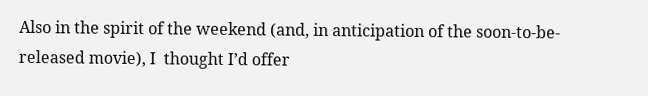Also in the spirit of the weekend (and, in anticipation of the soon-to-be-released movie), I  thought I’d offer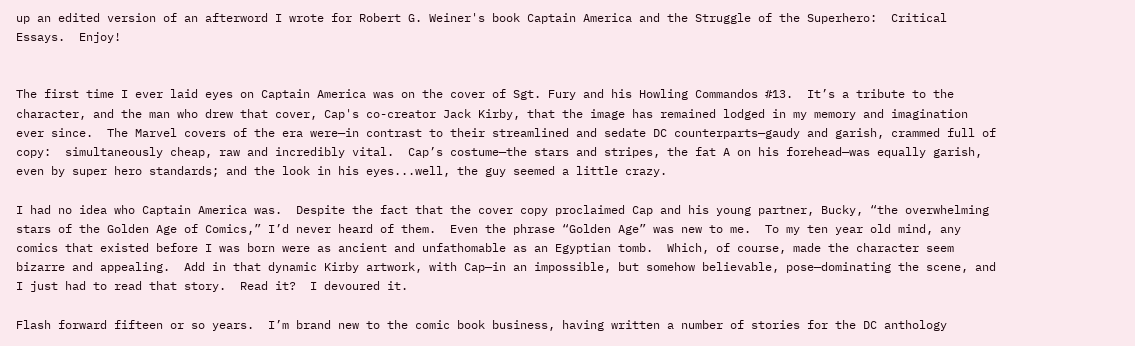up an edited version of an afterword I wrote for Robert G. Weiner's book Captain America and the Struggle of the Superhero:  Critical Essays.  Enjoy!


The first time I ever laid eyes on Captain America was on the cover of Sgt. Fury and his Howling Commandos #13.  It’s a tribute to the character, and the man who drew that cover, Cap's co-creator Jack Kirby, that the image has remained lodged in my memory and imagination ever since.  The Marvel covers of the era were—in contrast to their streamlined and sedate DC counterparts—gaudy and garish, crammed full of copy:  simultaneously cheap, raw and incredibly vital.  Cap’s costume—the stars and stripes, the fat A on his forehead—was equally garish, even by super hero standards; and the look in his eyes...well, the guy seemed a little crazy.

I had no idea who Captain America was.  Despite the fact that the cover copy proclaimed Cap and his young partner, Bucky, “the overwhelming stars of the Golden Age of Comics,” I’d never heard of them.  Even the phrase “Golden Age” was new to me.  To my ten year old mind, any comics that existed before I was born were as ancient and unfathomable as an Egyptian tomb.  Which, of course, made the character seem bizarre and appealing.  Add in that dynamic Kirby artwork, with Cap—in an impossible, but somehow believable, pose—dominating the scene, and I just had to read that story.  Read it?  I devoured it.

Flash forward fifteen or so years.  I’m brand new to the comic book business, having written a number of stories for the DC anthology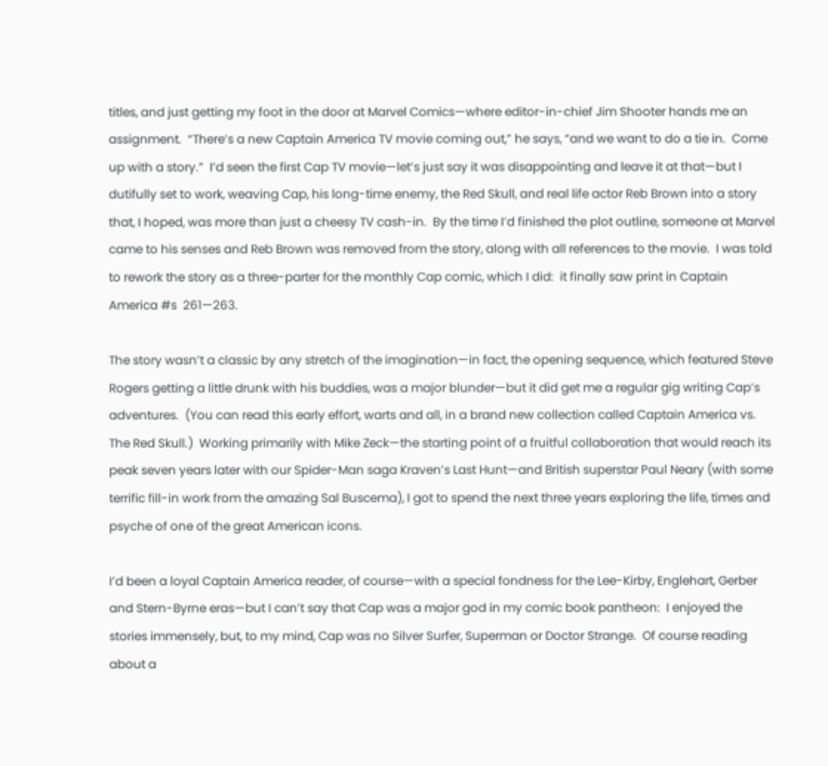titles, and just getting my foot in the door at Marvel Comics—where editor-in-chief Jim Shooter hands me an assignment.  “There’s a new Captain America TV movie coming out,” he says, “and we want to do a tie in.  Come up with a story.”  I’d seen the first Cap TV movie—let’s just say it was disappointing and leave it at that—but I dutifully set to work, weaving Cap, his long-time enemy, the Red Skull, and real life actor Reb Brown into a story that, I hoped, was more than just a cheesy TV cash-in.  By the time I’d finished the plot outline, someone at Marvel came to his senses and Reb Brown was removed from the story, along with all references to the movie.  I was told to rework the story as a three-parter for the monthly Cap comic, which I did:  it finally saw print in Captain America #s  261—263.

The story wasn’t a classic by any stretch of the imagination—in fact, the opening sequence, which featured Steve Rogers getting a little drunk with his buddies, was a major blunder—but it did get me a regular gig writing Cap’s adventures.  (You can read this early effort, warts and all, in a brand new collection called Captain America vs. The Red Skull.)  Working primarily with Mike Zeck—the starting point of a fruitful collaboration that would reach its peak seven years later with our Spider-Man saga Kraven’s Last Hunt—and British superstar Paul Neary (with some terrific fill-in work from the amazing Sal Buscema), I got to spend the next three years exploring the life, times and psyche of one of the great American icons.

I’d been a loyal Captain America reader, of course—with a special fondness for the Lee-Kirby, Englehart, Gerber and Stern-Byrne eras—but I can’t say that Cap was a major god in my comic book pantheon:  I enjoyed the stories immensely, but, to my mind, Cap was no Silver Surfer, Superman or Doctor Strange.  Of course reading about a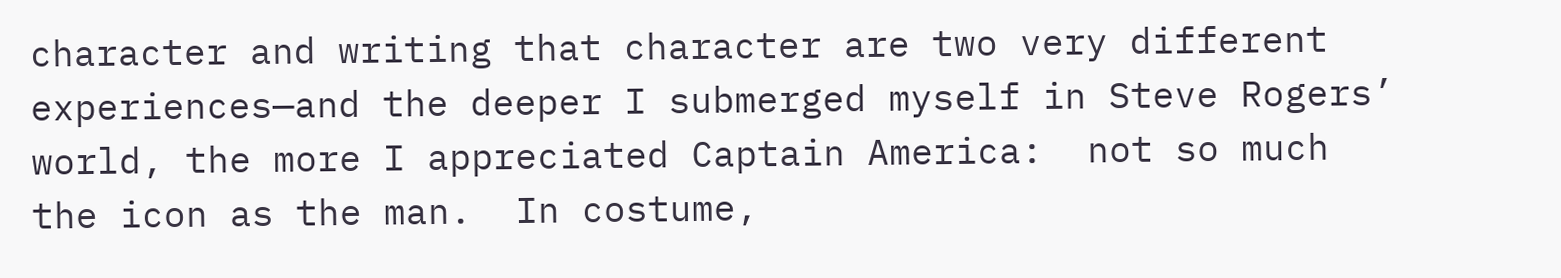character and writing that character are two very different experiences—and the deeper I submerged myself in Steve Rogers’ world, the more I appreciated Captain America:  not so much the icon as the man.  In costume,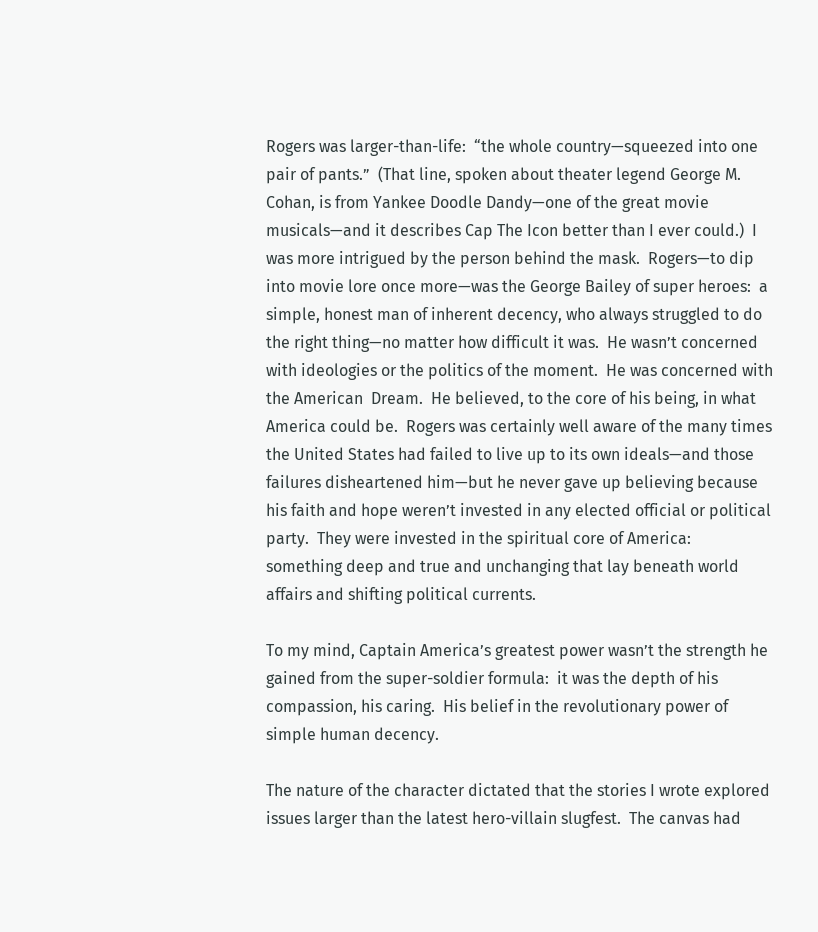Rogers was larger-than-life:  “the whole country—squeezed into one pair of pants.”  (That line, spoken about theater legend George M. Cohan, is from Yankee Doodle Dandy—one of the great movie musicals—and it describes Cap The Icon better than I ever could.)  I was more intrigued by the person behind the mask.  Rogers—to dip into movie lore once more—was the George Bailey of super heroes:  a simple, honest man of inherent decency, who always struggled to do the right thing—no matter how difficult it was.  He wasn’t concerned with ideologies or the politics of the moment.  He was concerned with the American  Dream.  He believed, to the core of his being, in what America could be.  Rogers was certainly well aware of the many times the United States had failed to live up to its own ideals—and those failures disheartened him—but he never gave up believing because his faith and hope weren’t invested in any elected official or political party.  They were invested in the spiritual core of America:  something deep and true and unchanging that lay beneath world affairs and shifting political currents.

To my mind, Captain America’s greatest power wasn’t the strength he gained from the super-soldier formula:  it was the depth of his compassion, his caring.  His belief in the revolutionary power of simple human decency.

The nature of the character dictated that the stories I wrote explored issues larger than the latest hero-villain slugfest.  The canvas had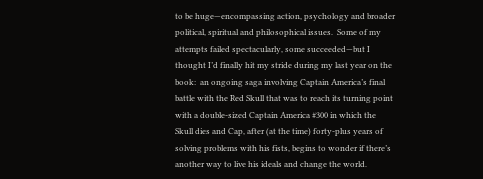to be huge—encompassing action, psychology and broader political, spiritual and philosophical issues.  Some of my attempts failed spectacularly, some succeeded—but I thought I’d finally hit my stride during my last year on the book:  an ongoing saga involving Captain America’s final battle with the Red Skull that was to reach its turning point with a double-sized Captain America #300 in which the Skull dies and Cap, after (at the time) forty-plus years of solving problems with his fists, begins to wonder if there’s another way to live his ideals and change the world.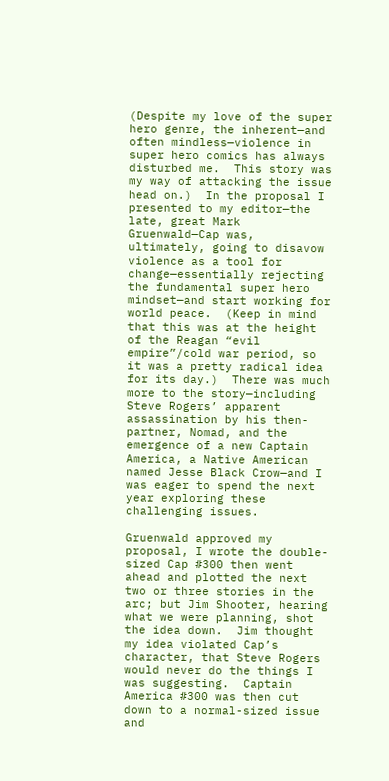(Despite my love of the super hero genre, the inherent—and often mindless—violence in super hero comics has always disturbed me.  This story was my way of attacking the issue head on.)  In the proposal I presented to my editor—the late, great Mark Gruenwald—Cap was, ultimately, going to disavow violence as a tool for change—essentially rejecting the fundamental super hero mindset—and start working for world peace.  (Keep in mind that this was at the height of the Reagan “evil empire”/cold war period, so it was a pretty radical idea for its day.)  There was much more to the story—including Steve Rogers’ apparent assassination by his then-partner, Nomad, and the emergence of a new Captain America, a Native American named Jesse Black Crow—and I was eager to spend the next year exploring these challenging issues.

Gruenwald approved my proposal, I wrote the double-sized Cap #300 then went ahead and plotted the next two or three stories in the arc; but Jim Shooter, hearing what we were planning, shot the idea down.  Jim thought my idea violated Cap’s character, that Steve Rogers would never do the things I was suggesting.  Captain America #300 was then cut down to a normal-sized issue and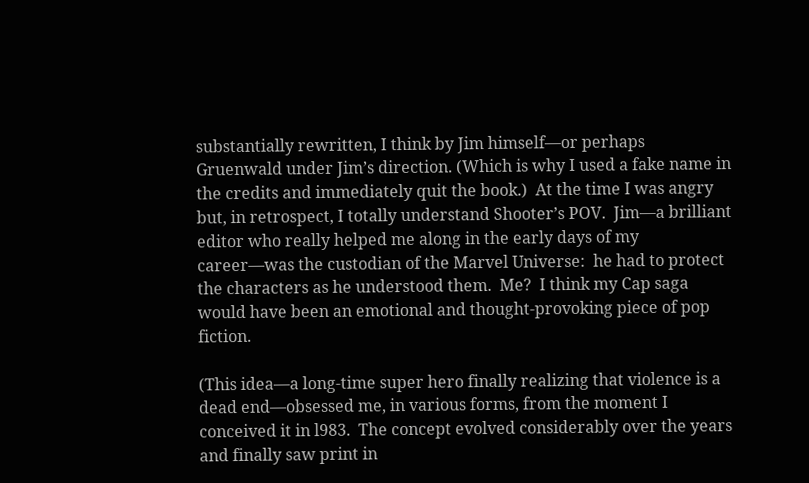substantially rewritten, I think by Jim himself—or perhaps Gruenwald under Jim’s direction. (Which is why I used a fake name in the credits and immediately quit the book.)  At the time I was angry but, in retrospect, I totally understand Shooter’s POV.  Jim—a brilliant editor who really helped me along in the early days of my career—was the custodian of the Marvel Universe:  he had to protect the characters as he understood them.  Me?  I think my Cap saga would have been an emotional and thought-provoking piece of pop fiction.

(This idea—a long-time super hero finally realizing that violence is a dead end—obsessed me, in various forms, from the moment I conceived it in l983.  The concept evolved considerably over the years and finally saw print in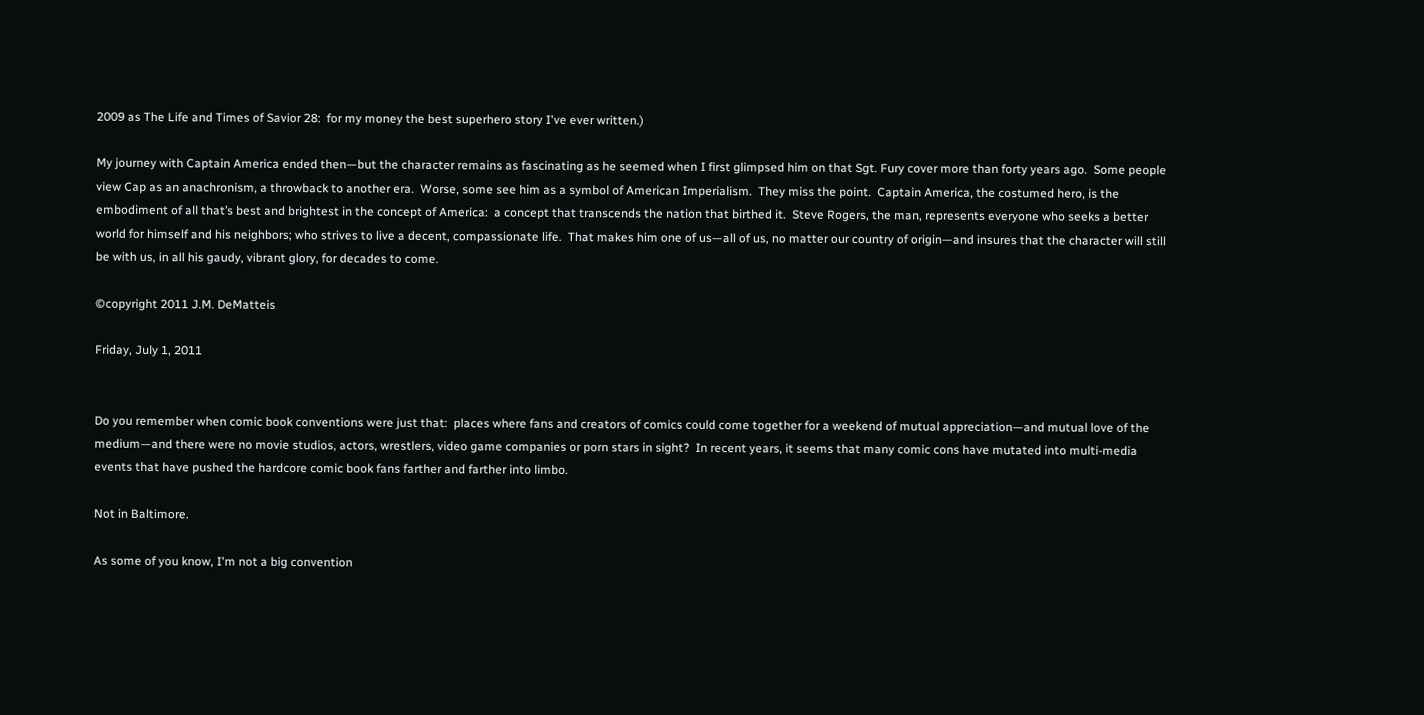2009 as The Life and Times of Savior 28:  for my money the best superhero story I've ever written.)

My journey with Captain America ended then—but the character remains as fascinating as he seemed when I first glimpsed him on that Sgt. Fury cover more than forty years ago.  Some people view Cap as an anachronism, a throwback to another era.  Worse, some see him as a symbol of American Imperialism.  They miss the point.  Captain America, the costumed hero, is the embodiment of all that’s best and brightest in the concept of America:  a concept that transcends the nation that birthed it.  Steve Rogers, the man, represents everyone who seeks a better world for himself and his neighbors; who strives to live a decent, compassionate life.  That makes him one of us—all of us, no matter our country of origin—and insures that the character will still be with us, in all his gaudy, vibrant glory, for decades to come.

©copyright 2011 J.M. DeMatteis

Friday, July 1, 2011


Do you remember when comic book conventions were just that:  places where fans and creators of comics could come together for a weekend of mutual appreciation—and mutual love of the medium—and there were no movie studios, actors, wrestlers, video game companies or porn stars in sight?  In recent years, it seems that many comic cons have mutated into multi-media events that have pushed the hardcore comic book fans farther and farther into limbo.

Not in Baltimore.

As some of you know, I'm not a big convention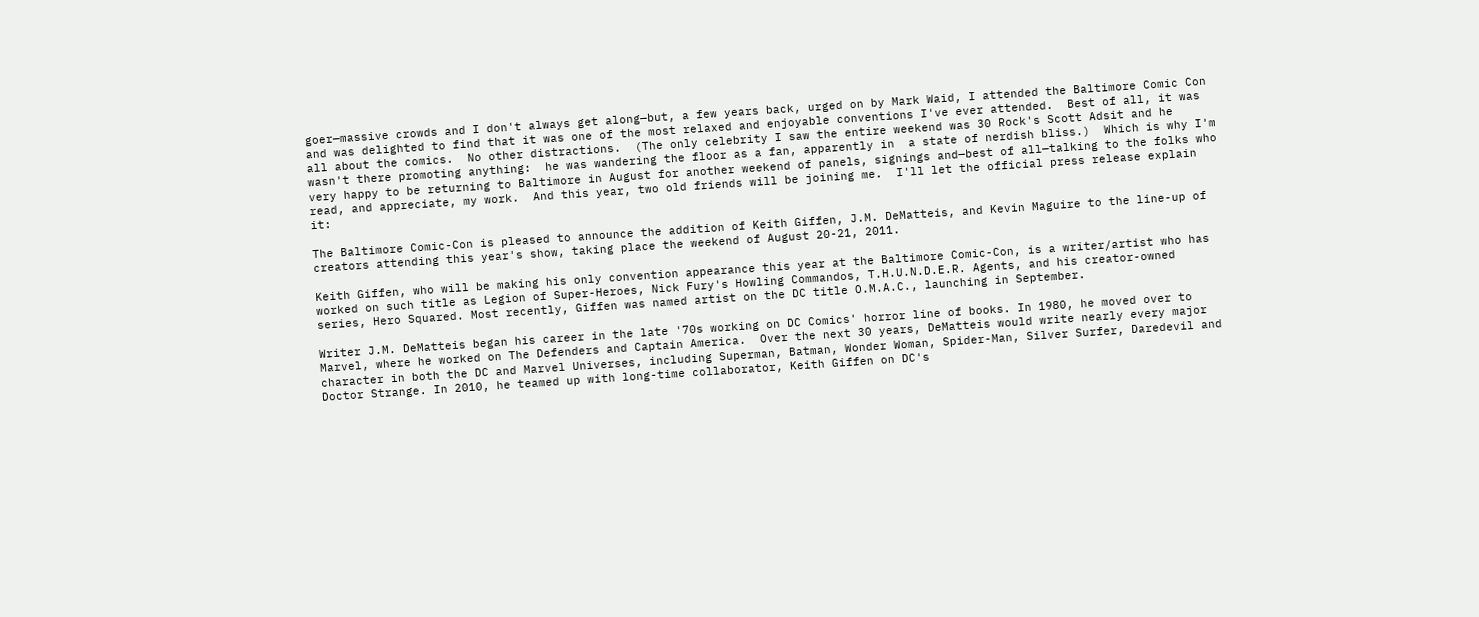goer—massive crowds and I don't always get along—but, a few years back, urged on by Mark Waid, I attended the Baltimore Comic Con and was delighted to find that it was one of the most relaxed and enjoyable conventions I've ever attended.  Best of all, it was all about the comics.  No other distractions.  (The only celebrity I saw the entire weekend was 30 Rock's Scott Adsit and he wasn't there promoting anything:  he was wandering the floor as a fan, apparently in  a state of nerdish bliss.)  Which is why I'm very happy to be returning to Baltimore in August for another weekend of panels, signings and—best of all—talking to the folks who read, and appreciate, my work.  And this year, two old friends will be joining me.  I'll let the official press release explain it:

The Baltimore Comic-Con is pleased to announce the addition of Keith Giffen, J.M. DeMatteis, and Kevin Maguire to the line-up of creators attending this year's show, taking place the weekend of August 20-21, 2011.

Keith Giffen, who will be making his only convention appearance this year at the Baltimore Comic-Con, is a writer/artist who has worked on such title as Legion of Super-Heroes, Nick Fury's Howling Commandos, T.H.U.N.D.E.R. Agents, and his creator-owned series, Hero Squared. Most recently, Giffen was named artist on the DC title O.M.A.C., launching in September.

Writer J.M. DeMatteis began his career in the late '70s working on DC Comics' horror line of books. In 1980, he moved over to Marvel, where he worked on The Defenders and Captain America.  Over the next 30 years, DeMatteis would write nearly every major character in both the DC and Marvel Universes, including Superman, Batman, Wonder Woman, Spider-Man, Silver Surfer, Daredevil and Doctor Strange. In 2010, he teamed up with long-time collaborator, Keith Giffen on DC's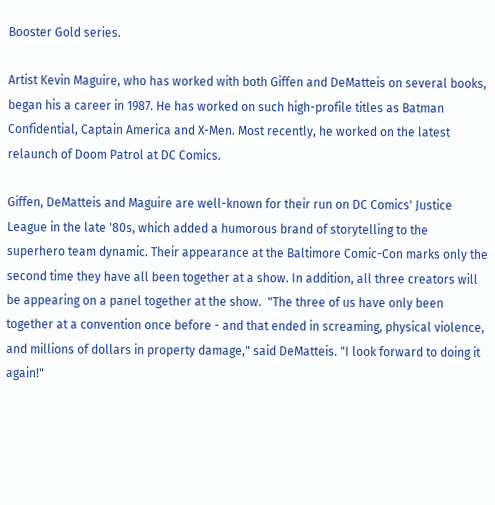Booster Gold series.

Artist Kevin Maguire, who has worked with both Giffen and DeMatteis on several books, began his a career in 1987. He has worked on such high-profile titles as Batman Confidential, Captain America and X-Men. Most recently, he worked on the latest relaunch of Doom Patrol at DC Comics.

Giffen, DeMatteis and Maguire are well-known for their run on DC Comics' Justice League in the late '80s, which added a humorous brand of storytelling to the superhero team dynamic. Their appearance at the Baltimore Comic-Con marks only the second time they have all been together at a show. In addition, all three creators will be appearing on a panel together at the show.  "The three of us have only been together at a convention once before - and that ended in screaming, physical violence, and millions of dollars in property damage," said DeMatteis. "I look forward to doing it again!"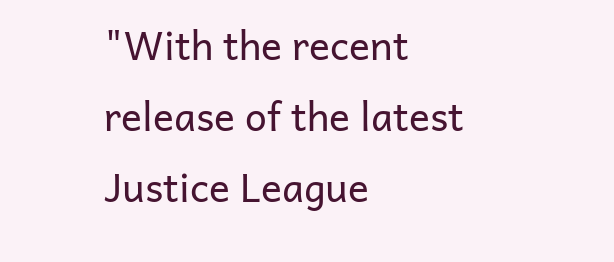"With the recent release of the latest Justice League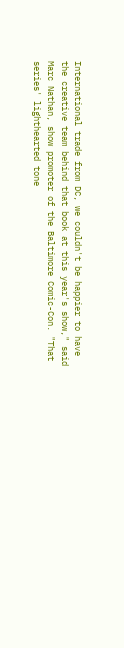International trade from DC, we couldn't be happier to have the creative team behind that book at this year's show," said Marc Nathan, show promoter of the Baltimore Comic-Con. "That series' lighthearted tone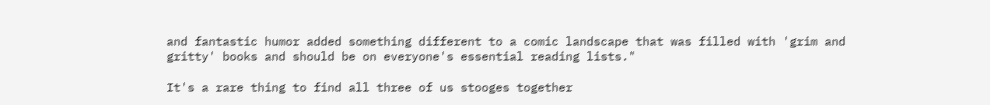and fantastic humor added something different to a comic landscape that was filled with 'grim and gritty' books and should be on everyone's essential reading lists."

It's a rare thing to find all three of us stooges together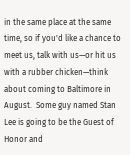in the same place at the same time, so if you'd like a chance to meet us, talk with us—or hit us with a rubber chicken—think about coming to Baltimore in August.  Some guy named Stan Lee is going to be the Guest of Honor and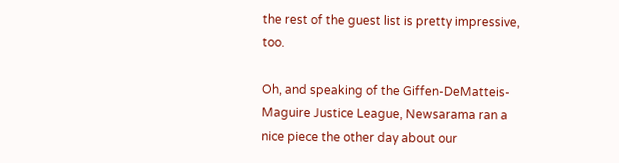the rest of the guest list is pretty impressive, too.

Oh, and speaking of the Giffen-DeMatteis-Maguire Justice League, Newsarama ran a nice piece the other day about our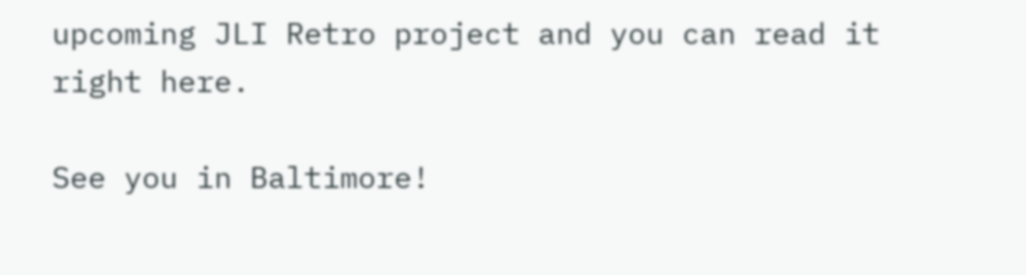upcoming JLI Retro project and you can read it right here.

See you in Baltimore!